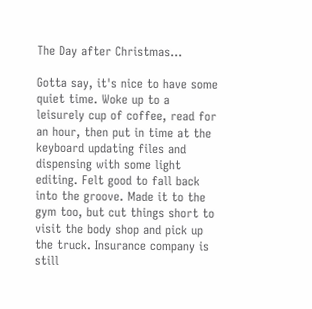The Day after Christmas...

Gotta say, it's nice to have some quiet time. Woke up to a leisurely cup of coffee, read for an hour, then put in time at the keyboard updating files and dispensing with some light editing. Felt good to fall back into the groove. Made it to the gym too, but cut things short to visit the body shop and pick up the truck. Insurance company is still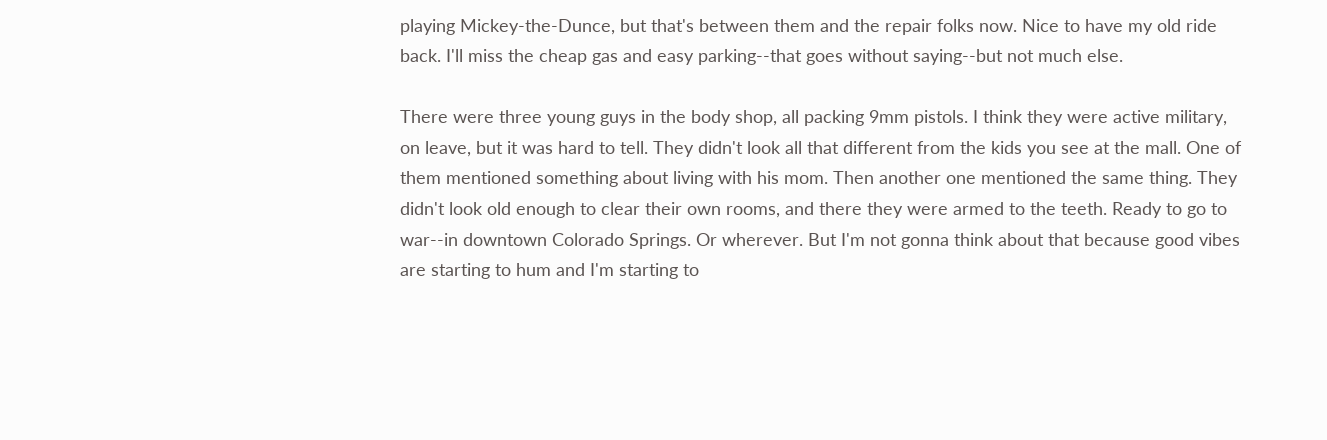playing Mickey-the-Dunce, but that's between them and the repair folks now. Nice to have my old ride back. I'll miss the cheap gas and easy parking--that goes without saying--but not much else.

There were three young guys in the body shop, all packing 9mm pistols. I think they were active military, on leave, but it was hard to tell. They didn't look all that different from the kids you see at the mall. One of them mentioned something about living with his mom. Then another one mentioned the same thing. They didn't look old enough to clear their own rooms, and there they were armed to the teeth. Ready to go to war--in downtown Colorado Springs. Or wherever. But I'm not gonna think about that because good vibes are starting to hum and I'm starting to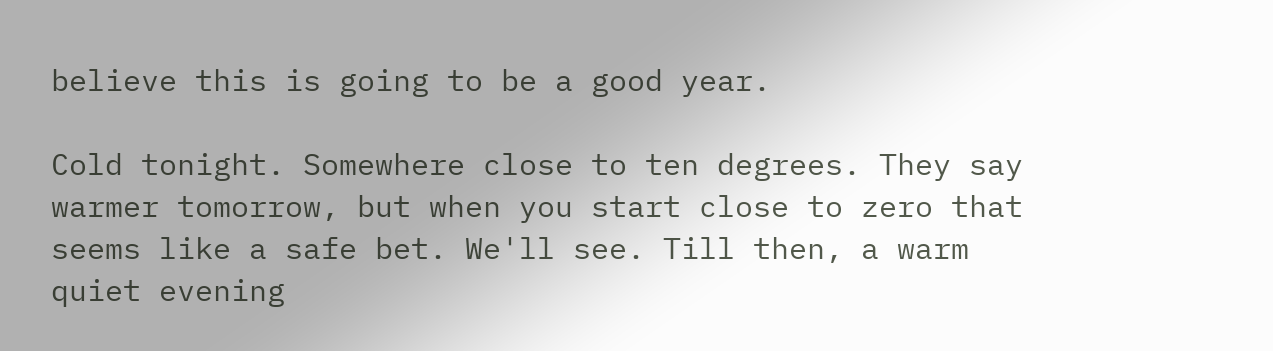believe this is going to be a good year.

Cold tonight. Somewhere close to ten degrees. They say warmer tomorrow, but when you start close to zero that seems like a safe bet. We'll see. Till then, a warm quiet evening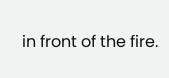in front of the fire.